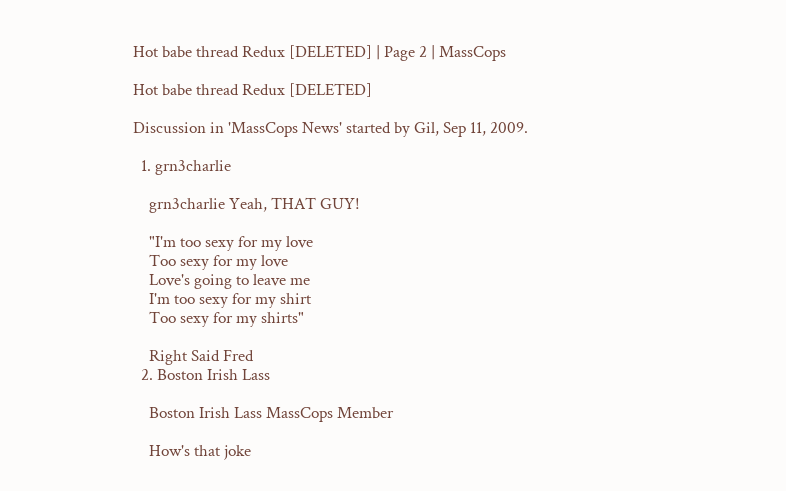Hot babe thread Redux [DELETED] | Page 2 | MassCops

Hot babe thread Redux [DELETED]

Discussion in 'MassCops News' started by Gil, Sep 11, 2009.

  1. grn3charlie

    grn3charlie Yeah, THAT GUY!

    "I'm too sexy for my love
    Too sexy for my love
    Love's going to leave me
    I'm too sexy for my shirt
    Too sexy for my shirts"

    Right Said Fred
  2. Boston Irish Lass

    Boston Irish Lass MassCops Member

    How's that joke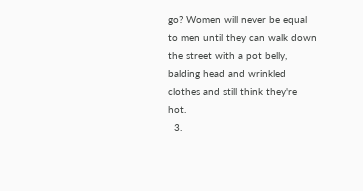go? Women will never be equal to men until they can walk down the street with a pot belly, balding head and wrinkled clothes and still think they're hot.
  3.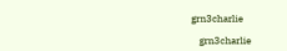grn3charlie

    grn3charlie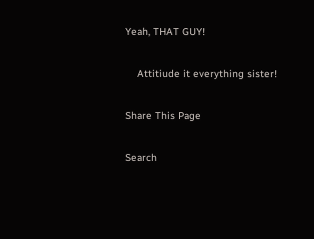Yeah, THAT GUY!

    Attitiude it everything sister!

Share This Page

Search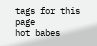tags for this page
hot babes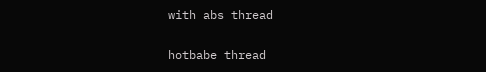with abs thread

hotbabe thread